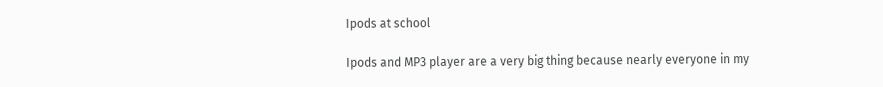Ipods at school

Ipods and MP3 player are a very big thing because nearly everyone in my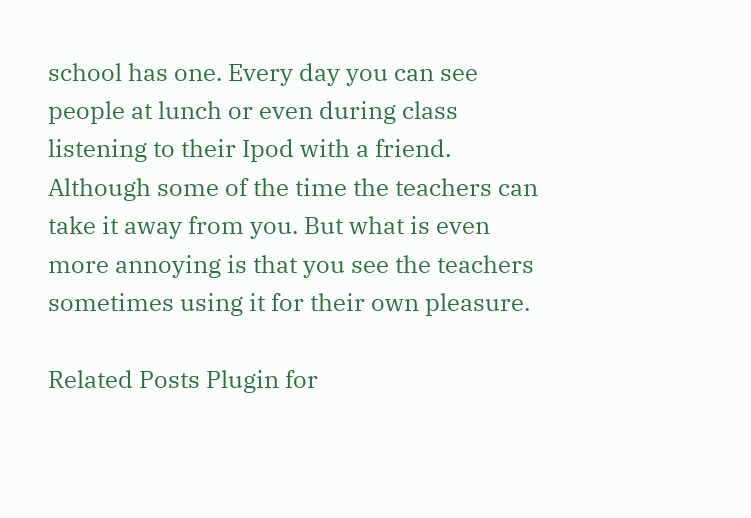school has one. Every day you can see people at lunch or even during class listening to their Ipod with a friend. Although some of the time the teachers can take it away from you. But what is even more annoying is that you see the teachers sometimes using it for their own pleasure.

Related Posts Plugin for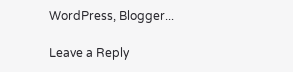WordPress, Blogger...

Leave a Reply